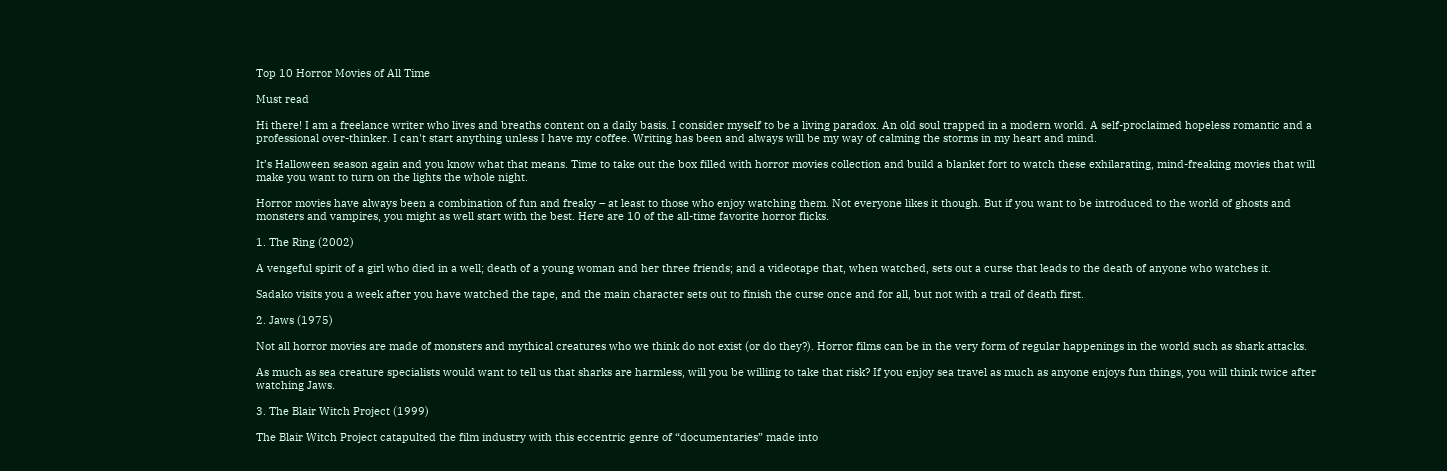Top 10 Horror Movies of All Time

Must read

Hi there! I am a freelance writer who lives and breaths content on a daily basis. I consider myself to be a living paradox. An old soul trapped in a modern world. A self-proclaimed hopeless romantic and a professional over-thinker. I can't start anything unless I have my coffee. Writing has been and always will be my way of calming the storms in my heart and mind.

It’s Halloween season again and you know what that means. Time to take out the box filled with horror movies collection and build a blanket fort to watch these exhilarating, mind-freaking movies that will make you want to turn on the lights the whole night.

Horror movies have always been a combination of fun and freaky – at least to those who enjoy watching them. Not everyone likes it though. But if you want to be introduced to the world of ghosts and monsters and vampires, you might as well start with the best. Here are 10 of the all-time favorite horror flicks.

1. The Ring (2002)

A vengeful spirit of a girl who died in a well; death of a young woman and her three friends; and a videotape that, when watched, sets out a curse that leads to the death of anyone who watches it.

Sadako visits you a week after you have watched the tape, and the main character sets out to finish the curse once and for all, but not with a trail of death first.

2. Jaws (1975)

Not all horror movies are made of monsters and mythical creatures who we think do not exist (or do they?). Horror films can be in the very form of regular happenings in the world such as shark attacks.

As much as sea creature specialists would want to tell us that sharks are harmless, will you be willing to take that risk? If you enjoy sea travel as much as anyone enjoys fun things, you will think twice after watching Jaws.

3. The Blair Witch Project (1999)

The Blair Witch Project catapulted the film industry with this eccentric genre of “documentaries” made into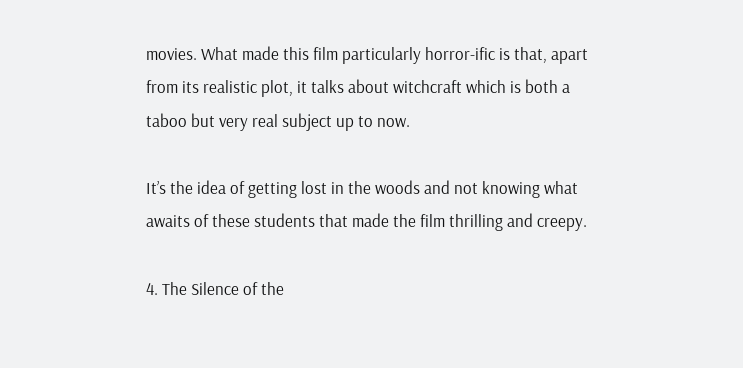movies. What made this film particularly horror-ific is that, apart from its realistic plot, it talks about witchcraft which is both a taboo but very real subject up to now.

It’s the idea of getting lost in the woods and not knowing what awaits of these students that made the film thrilling and creepy.

4. The Silence of the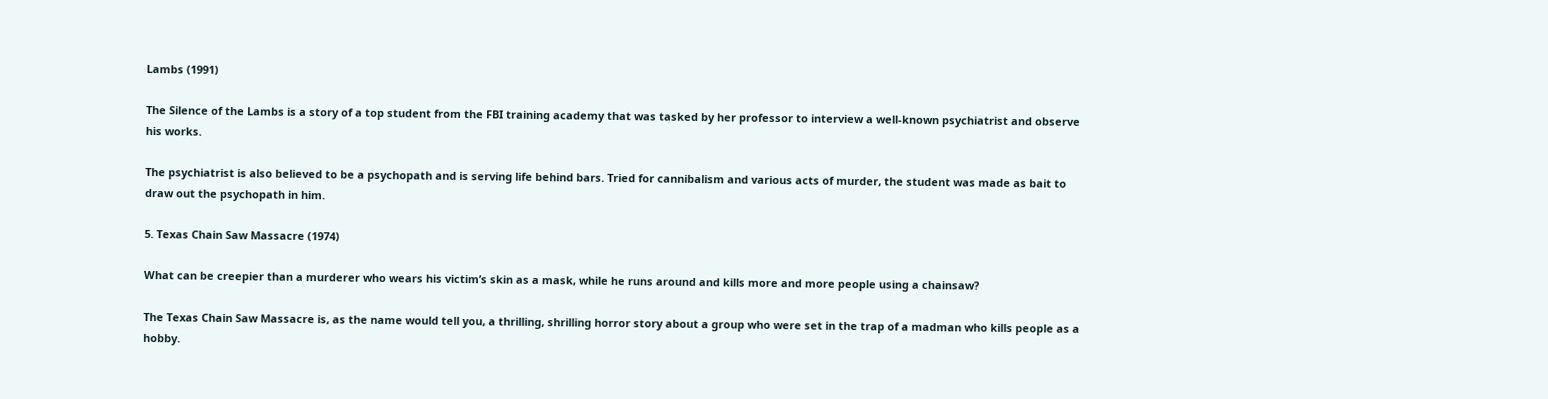Lambs (1991)

The Silence of the Lambs is a story of a top student from the FBI training academy that was tasked by her professor to interview a well-known psychiatrist and observe his works.

The psychiatrist is also believed to be a psychopath and is serving life behind bars. Tried for cannibalism and various acts of murder, the student was made as bait to draw out the psychopath in him.

5. Texas Chain Saw Massacre (1974)

What can be creepier than a murderer who wears his victim’s skin as a mask, while he runs around and kills more and more people using a chainsaw?

The Texas Chain Saw Massacre is, as the name would tell you, a thrilling, shrilling horror story about a group who were set in the trap of a madman who kills people as a hobby.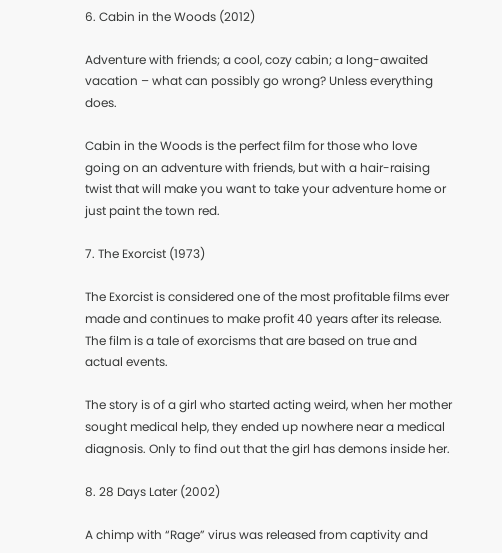6. Cabin in the Woods (2012)

Adventure with friends; a cool, cozy cabin; a long-awaited vacation – what can possibly go wrong? Unless everything does.

Cabin in the Woods is the perfect film for those who love going on an adventure with friends, but with a hair-raising twist that will make you want to take your adventure home or just paint the town red.

7. The Exorcist (1973)

The Exorcist is considered one of the most profitable films ever made and continues to make profit 40 years after its release. The film is a tale of exorcisms that are based on true and actual events.

The story is of a girl who started acting weird, when her mother sought medical help, they ended up nowhere near a medical diagnosis. Only to find out that the girl has demons inside her.

8. 28 Days Later (2002)

A chimp with “Rage” virus was released from captivity and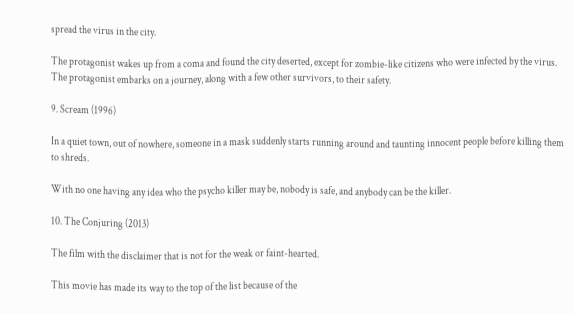spread the virus in the city.

The protagonist wakes up from a coma and found the city deserted, except for zombie-like citizens who were infected by the virus. The protagonist embarks on a journey, along with a few other survivors, to their safety.

9. Scream (1996)

In a quiet town, out of nowhere, someone in a mask suddenly starts running around and taunting innocent people before killing them to shreds.

With no one having any idea who the psycho killer may be, nobody is safe, and anybody can be the killer.

10. The Conjuring (2013)

The film with the disclaimer that is not for the weak or faint-hearted.

This movie has made its way to the top of the list because of the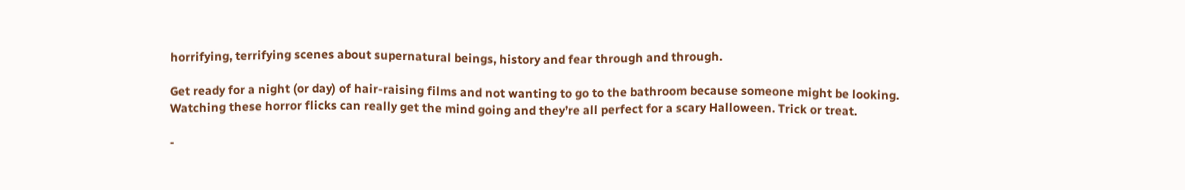horrifying, terrifying scenes about supernatural beings, history and fear through and through.

Get ready for a night (or day) of hair-raising films and not wanting to go to the bathroom because someone might be looking. Watching these horror flicks can really get the mind going and they’re all perfect for a scary Halloween. Trick or treat.

-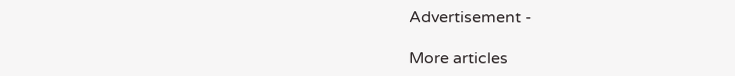Advertisement -

More articles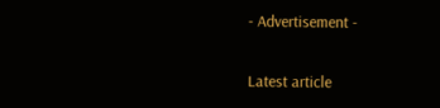- Advertisement -

Latest article